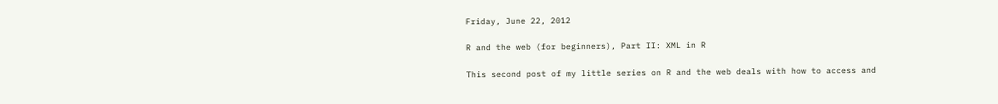Friday, June 22, 2012

R and the web (for beginners), Part II: XML in R

This second post of my little series on R and the web deals with how to access and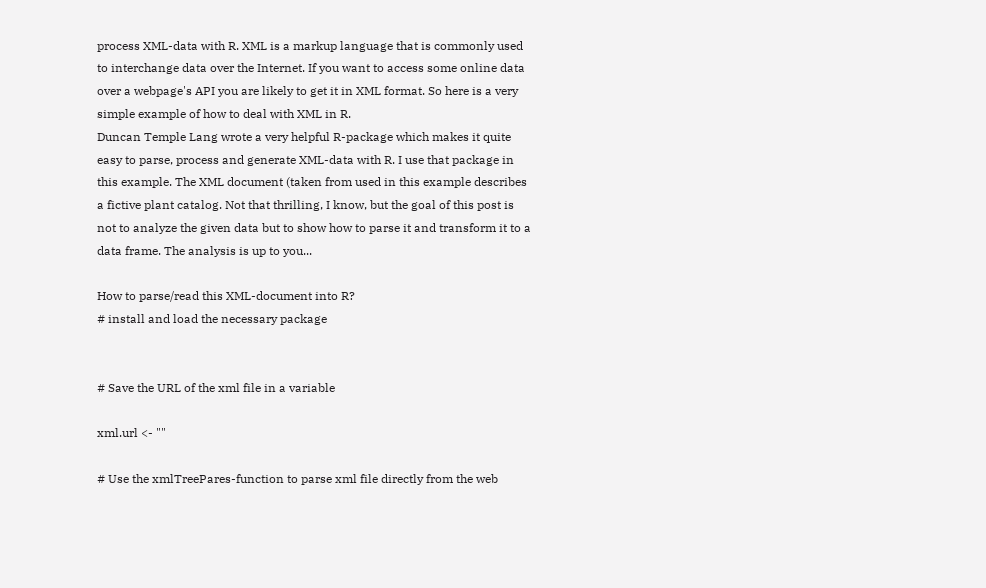process XML-data with R. XML is a markup language that is commonly used to interchange data over the Internet. If you want to access some online data over a webpage's API you are likely to get it in XML format. So here is a very simple example of how to deal with XML in R.
Duncan Temple Lang wrote a very helpful R-package which makes it quite easy to parse, process and generate XML-data with R. I use that package in this example. The XML document (taken from used in this example describes a fictive plant catalog. Not that thrilling, I know, but the goal of this post is not to analyze the given data but to show how to parse it and transform it to a data frame. The analysis is up to you...

How to parse/read this XML-document into R?
# install and load the necessary package


# Save the URL of the xml file in a variable

xml.url <- ""

# Use the xmlTreePares-function to parse xml file directly from the web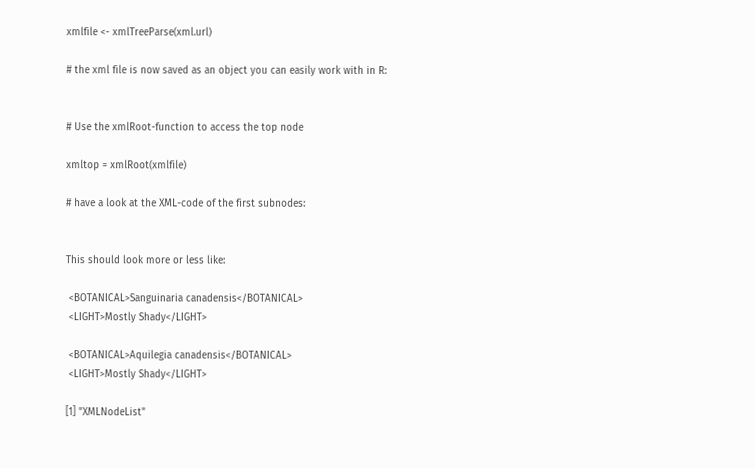xmlfile <- xmlTreeParse(xml.url)

# the xml file is now saved as an object you can easily work with in R:


# Use the xmlRoot-function to access the top node

xmltop = xmlRoot(xmlfile)

# have a look at the XML-code of the first subnodes:


This should look more or less like:

 <BOTANICAL>Sanguinaria canadensis</BOTANICAL>
 <LIGHT>Mostly Shady</LIGHT>

 <BOTANICAL>Aquilegia canadensis</BOTANICAL>
 <LIGHT>Mostly Shady</LIGHT>

[1] "XMLNodeList"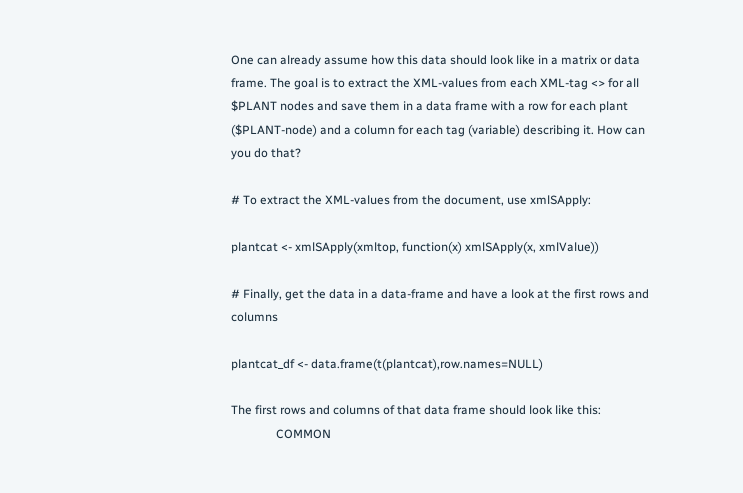One can already assume how this data should look like in a matrix or data frame. The goal is to extract the XML-values from each XML-tag <> for all $PLANT nodes and save them in a data frame with a row for each plant ($PLANT-node) and a column for each tag (variable) describing it. How can you do that?

# To extract the XML-values from the document, use xmlSApply:

plantcat <- xmlSApply(xmltop, function(x) xmlSApply(x, xmlValue))

# Finally, get the data in a data-frame and have a look at the first rows and columns

plantcat_df <- data.frame(t(plantcat),row.names=NULL)

The first rows and columns of that data frame should look like this:
               COMMON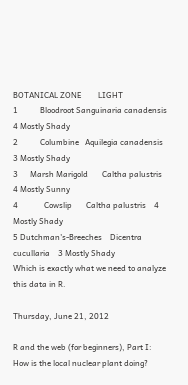BOTANICAL ZONE        LIGHT
1           Bloodroot Sanguinaria canadensis    4 Mostly Shady
2           Columbine   Aquilegia canadensis    3 Mostly Shady
3      Marsh Marigold       Caltha palustris    4 Mostly Sunny
4             Cowslip       Caltha palustris    4 Mostly Shady
5 Dutchman's-Breeches    Dicentra cucullaria    3 Mostly Shady
Which is exactly what we need to analyze this data in R.

Thursday, June 21, 2012

R and the web (for beginners), Part I: How is the local nuclear plant doing?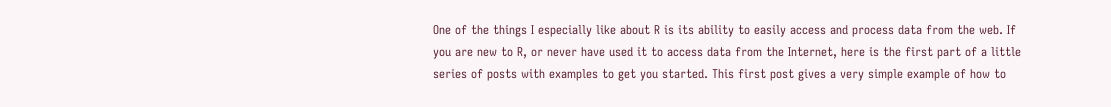One of the things I especially like about R is its ability to easily access and process data from the web. If you are new to R, or never have used it to access data from the Internet, here is the first part of a little series of posts with examples to get you started. This first post gives a very simple example of how to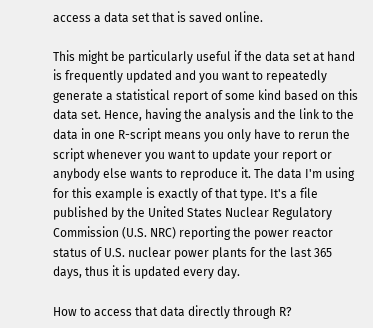access a data set that is saved online.

This might be particularly useful if the data set at hand is frequently updated and you want to repeatedly generate a statistical report of some kind based on this data set. Hence, having the analysis and the link to the data in one R-script means you only have to rerun the script whenever you want to update your report or anybody else wants to reproduce it. The data I'm using for this example is exactly of that type. It's a file published by the United States Nuclear Regulatory Commission (U.S. NRC) reporting the power reactor status of U.S. nuclear power plants for the last 365 days, thus it is updated every day.

How to access that data directly through R?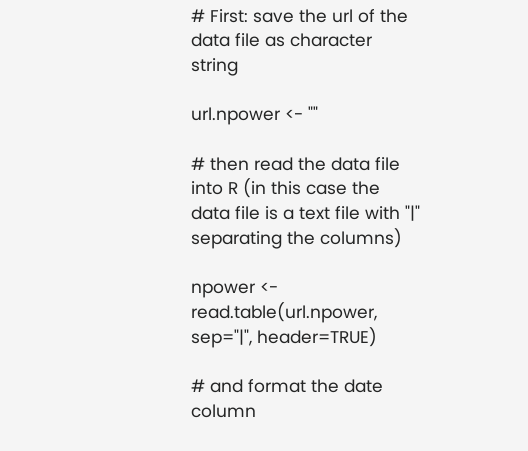# First: save the url of the data file as character string

url.npower <- ""

# then read the data file into R (in this case the data file is a text file with "|" separating the columns)

npower <- read.table(url.npower, sep="|", header=TRUE)

# and format the date column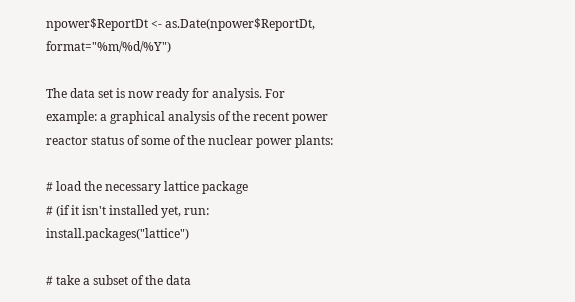npower$ReportDt <- as.Date(npower$ReportDt, format="%m/%d/%Y")

The data set is now ready for analysis. For example: a graphical analysis of the recent power reactor status of some of the nuclear power plants:

# load the necessary lattice package
# (if it isn't installed yet, run: install.packages("lattice")

# take a subset of the data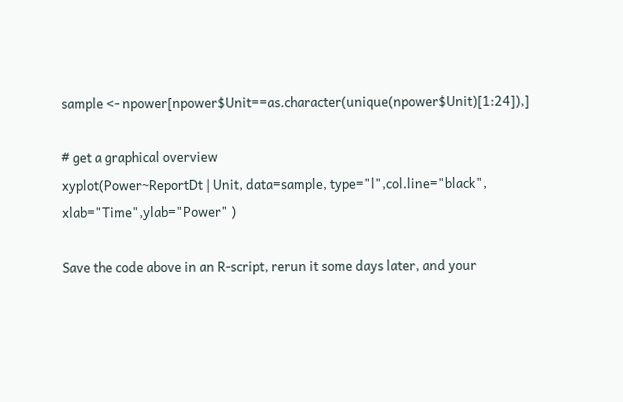sample <- npower[npower$Unit==as.character(unique(npower$Unit)[1:24]),]

# get a graphical overview
xyplot(Power~ReportDt | Unit, data=sample, type="l",col.line="black", xlab="Time",ylab="Power" )

Save the code above in an R-script, rerun it some days later, and your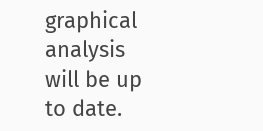graphical analysis will be up to date.